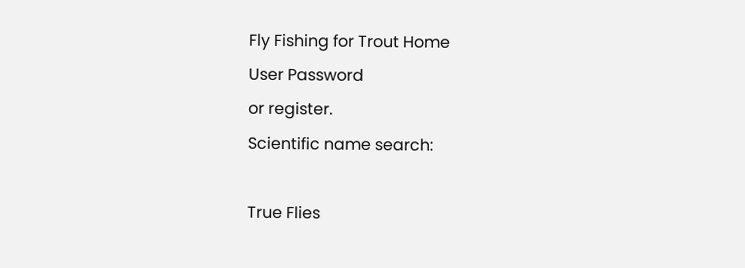Fly Fishing for Trout Home
User Password
or register.
Scientific name search:

True Flies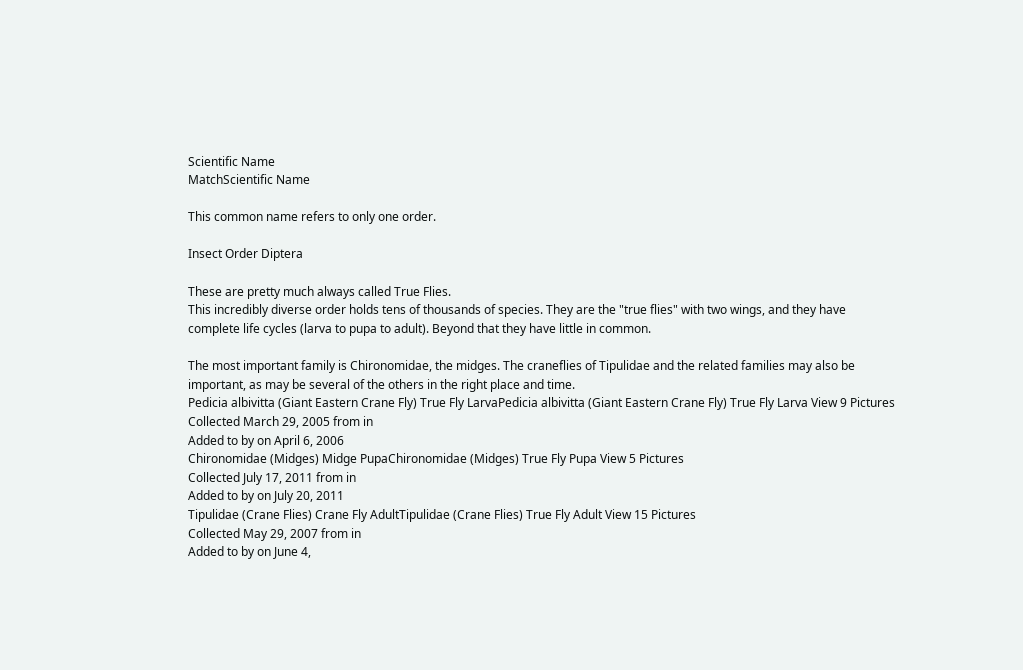Scientific Name
MatchScientific Name

This common name refers to only one order.

Insect Order Diptera

These are pretty much always called True Flies.
This incredibly diverse order holds tens of thousands of species. They are the "true flies" with two wings, and they have complete life cycles (larva to pupa to adult). Beyond that they have little in common.

The most important family is Chironomidae, the midges. The craneflies of Tipulidae and the related families may also be important, as may be several of the others in the right place and time.
Pedicia albivitta (Giant Eastern Crane Fly) True Fly LarvaPedicia albivitta (Giant Eastern Crane Fly) True Fly Larva View 9 Pictures
Collected March 29, 2005 from in
Added to by on April 6, 2006
Chironomidae (Midges) Midge PupaChironomidae (Midges) True Fly Pupa View 5 Pictures
Collected July 17, 2011 from in
Added to by on July 20, 2011
Tipulidae (Crane Flies) Crane Fly AdultTipulidae (Crane Flies) True Fly Adult View 15 Pictures
Collected May 29, 2007 from in
Added to by on June 4,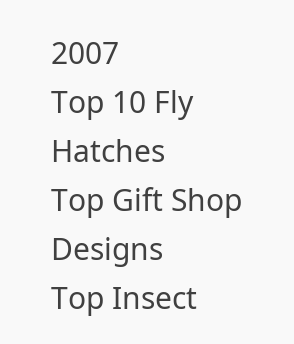2007
Top 10 Fly Hatches
Top Gift Shop Designs
Top Insect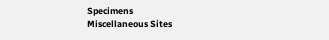Specimens
Miscellaneous Sites